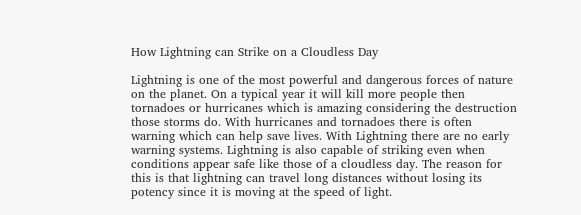How Lightning can Strike on a Cloudless Day

Lightning is one of the most powerful and dangerous forces of nature on the planet. On a typical year it will kill more people then tornadoes or hurricanes which is amazing considering the destruction those storms do. With hurricanes and tornadoes there is often warning which can help save lives. With Lightning there are no early warning systems. Lightning is also capable of striking even when conditions appear safe like those of a cloudless day. The reason for this is that lightning can travel long distances without losing its potency since it is moving at the speed of light.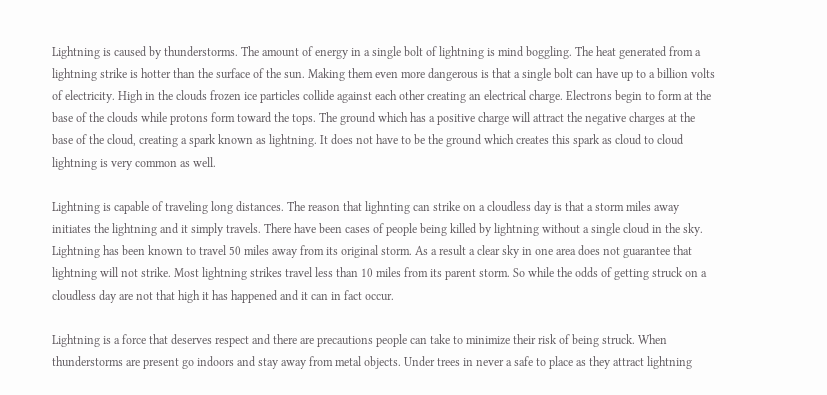Lightning is caused by thunderstorms. The amount of energy in a single bolt of lightning is mind boggling. The heat generated from a lightning strike is hotter than the surface of the sun. Making them even more dangerous is that a single bolt can have up to a billion volts of electricity. High in the clouds frozen ice particles collide against each other creating an electrical charge. Electrons begin to form at the base of the clouds while protons form toward the tops. The ground which has a positive charge will attract the negative charges at the base of the cloud, creating a spark known as lightning. It does not have to be the ground which creates this spark as cloud to cloud lightning is very common as well.

Lightning is capable of traveling long distances. The reason that lighnting can strike on a cloudless day is that a storm miles away initiates the lightning and it simply travels. There have been cases of people being killed by lightning without a single cloud in the sky. Lightning has been known to travel 50 miles away from its original storm. As a result a clear sky in one area does not guarantee that lightning will not strike. Most lightning strikes travel less than 10 miles from its parent storm. So while the odds of getting struck on a cloudless day are not that high it has happened and it can in fact occur.

Lightning is a force that deserves respect and there are precautions people can take to minimize their risk of being struck. When thunderstorms are present go indoors and stay away from metal objects. Under trees in never a safe to place as they attract lightning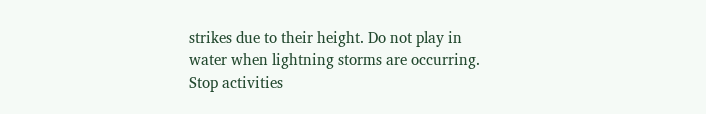strikes due to their height. Do not play in water when lightning storms are occurring. Stop activities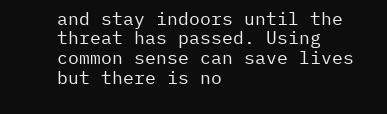and stay indoors until the threat has passed. Using common sense can save lives but there is no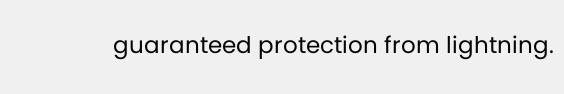guaranteed protection from lightning.